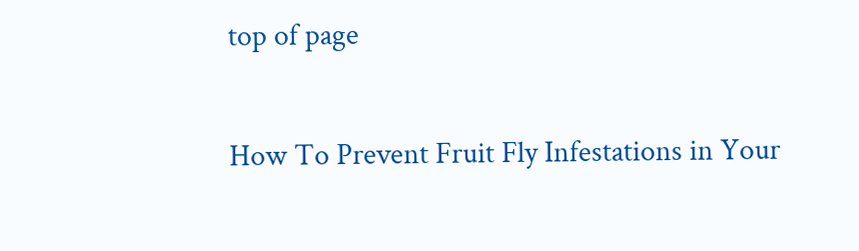top of page

How To Prevent Fruit Fly Infestations in Your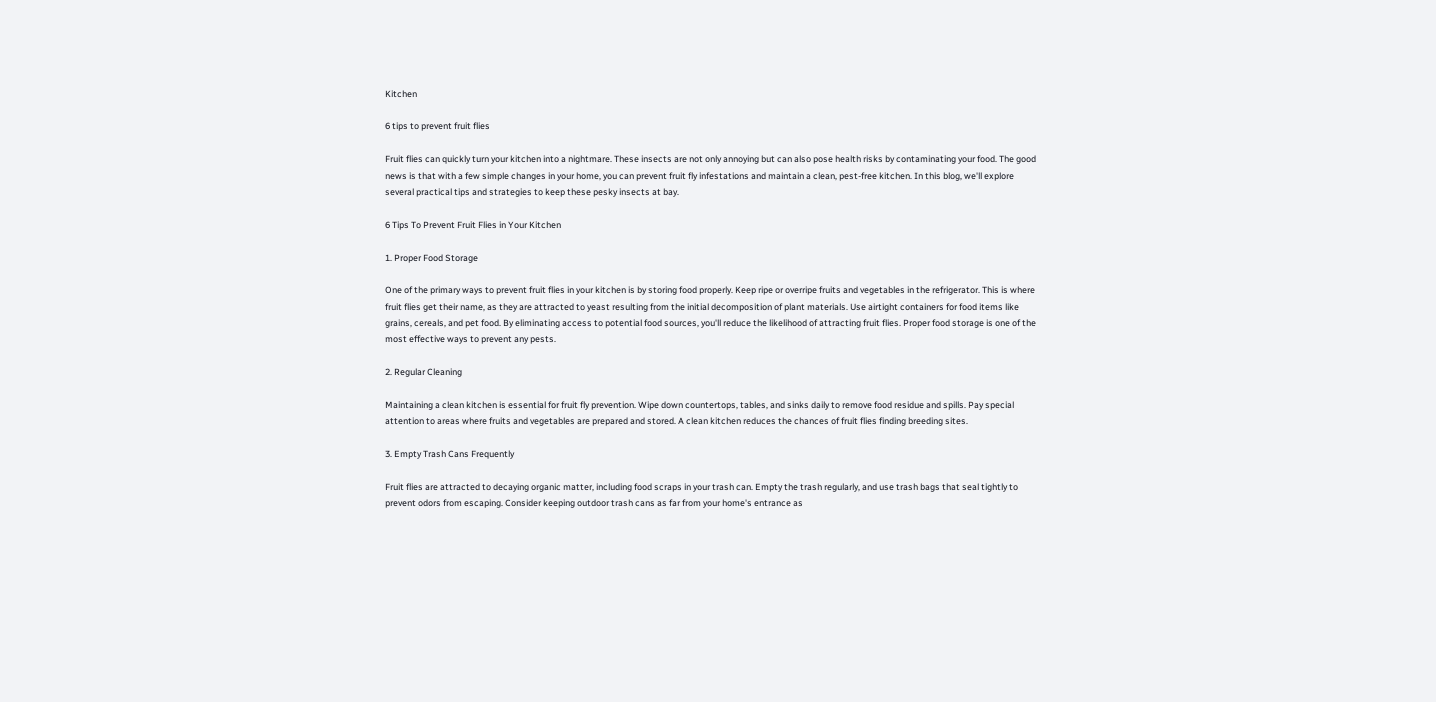Kitchen

6 tips to prevent fruit flies

Fruit flies can quickly turn your kitchen into a nightmare. These insects are not only annoying but can also pose health risks by contaminating your food. The good news is that with a few simple changes in your home, you can prevent fruit fly infestations and maintain a clean, pest-free kitchen. In this blog, we'll explore several practical tips and strategies to keep these pesky insects at bay.

6 Tips To Prevent Fruit Flies in Your Kitchen

1. Proper Food Storage

One of the primary ways to prevent fruit flies in your kitchen is by storing food properly. Keep ripe or overripe fruits and vegetables in the refrigerator. This is where fruit flies get their name, as they are attracted to yeast resulting from the initial decomposition of plant materials. Use airtight containers for food items like grains, cereals, and pet food. By eliminating access to potential food sources, you'll reduce the likelihood of attracting fruit flies. Proper food storage is one of the most effective ways to prevent any pests.

2. Regular Cleaning

Maintaining a clean kitchen is essential for fruit fly prevention. Wipe down countertops, tables, and sinks daily to remove food residue and spills. Pay special attention to areas where fruits and vegetables are prepared and stored. A clean kitchen reduces the chances of fruit flies finding breeding sites.

3. Empty Trash Cans Frequently

Fruit flies are attracted to decaying organic matter, including food scraps in your trash can. Empty the trash regularly, and use trash bags that seal tightly to prevent odors from escaping. Consider keeping outdoor trash cans as far from your home's entrance as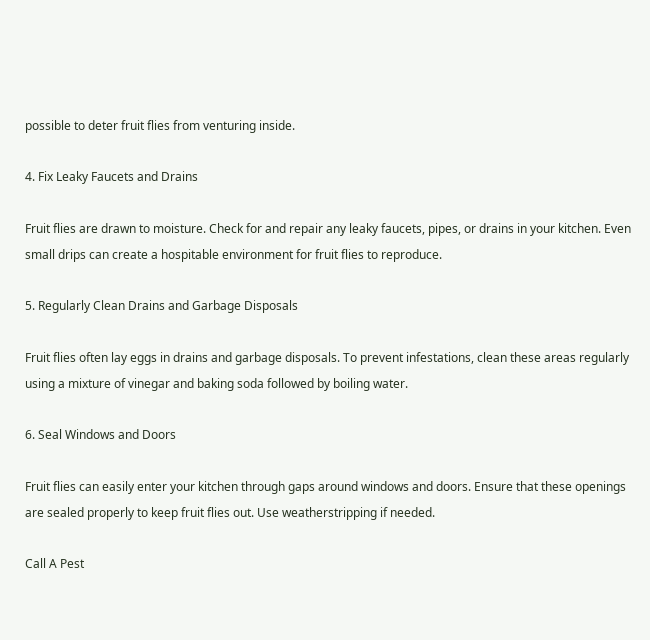possible to deter fruit flies from venturing inside.

4. Fix Leaky Faucets and Drains

Fruit flies are drawn to moisture. Check for and repair any leaky faucets, pipes, or drains in your kitchen. Even small drips can create a hospitable environment for fruit flies to reproduce.

5. Regularly Clean Drains and Garbage Disposals

Fruit flies often lay eggs in drains and garbage disposals. To prevent infestations, clean these areas regularly using a mixture of vinegar and baking soda followed by boiling water.

6. Seal Windows and Doors

Fruit flies can easily enter your kitchen through gaps around windows and doors. Ensure that these openings are sealed properly to keep fruit flies out. Use weatherstripping if needed.

Call A Pest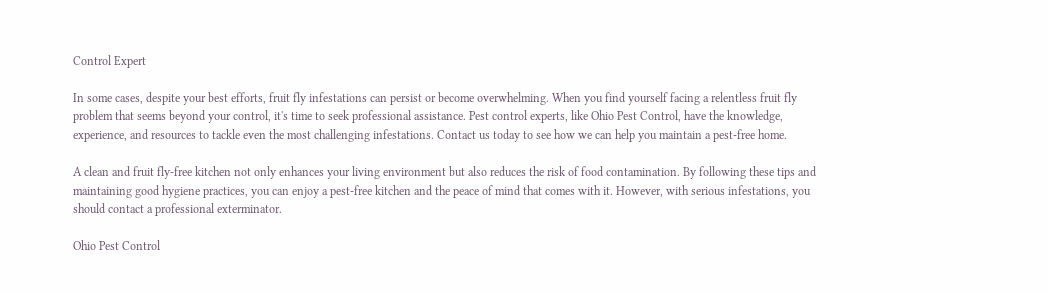Control Expert

In some cases, despite your best efforts, fruit fly infestations can persist or become overwhelming. When you find yourself facing a relentless fruit fly problem that seems beyond your control, it's time to seek professional assistance. Pest control experts, like Ohio Pest Control, have the knowledge, experience, and resources to tackle even the most challenging infestations. Contact us today to see how we can help you maintain a pest-free home.

A clean and fruit fly-free kitchen not only enhances your living environment but also reduces the risk of food contamination. By following these tips and maintaining good hygiene practices, you can enjoy a pest-free kitchen and the peace of mind that comes with it. However, with serious infestations, you should contact a professional exterminator.

Ohio Pest Control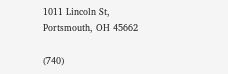1011 Lincoln St, Portsmouth, OH 45662

(740)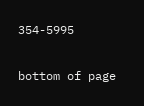354-5995


bottom of page